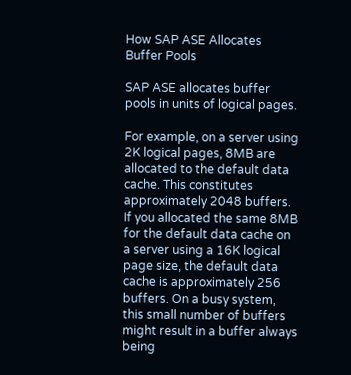How SAP ASE Allocates Buffer Pools

SAP ASE allocates buffer pools in units of logical pages.

For example, on a server using 2K logical pages, 8MB are allocated to the default data cache. This constitutes approximately 2048 buffers. If you allocated the same 8MB for the default data cache on a server using a 16K logical page size, the default data cache is approximately 256 buffers. On a busy system, this small number of buffers might result in a buffer always being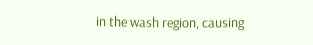in the wash region, causing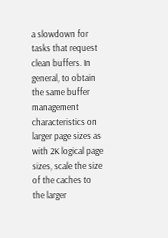a slowdown for tasks that request clean buffers. In general, to obtain the same buffer management characteristics on larger page sizes as with 2K logical page sizes, scale the size of the caches to the larger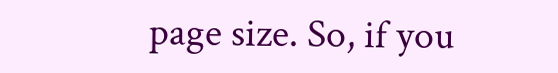page size. So, if you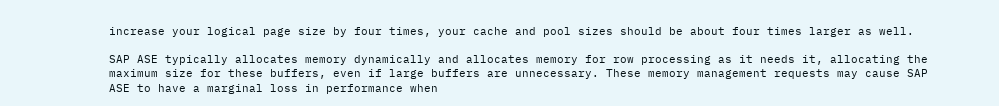increase your logical page size by four times, your cache and pool sizes should be about four times larger as well.

SAP ASE typically allocates memory dynamically and allocates memory for row processing as it needs it, allocating the maximum size for these buffers, even if large buffers are unnecessary. These memory management requests may cause SAP ASE to have a marginal loss in performance when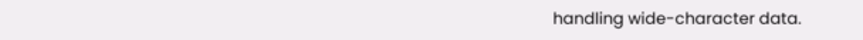handling wide-character data.